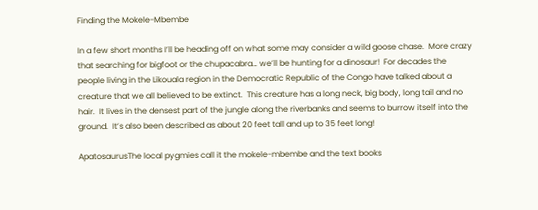Finding the Mokele-Mbembe

In a few short months I’ll be heading off on what some may consider a wild goose chase.  More crazy that searching for bigfoot or the chupacabra… we’ll be hunting for a dinosaur!  For decades the people living in the Likouala region in the Democratic Republic of the Congo have talked about a creature that we all believed to be extinct.  This creature has a long neck, big body, long tail and no hair.  It lives in the densest part of the jungle along the riverbanks and seems to burrow itself into the ground.  It’s also been described as about 20 feet tall and up to 35 feet long!

ApatosaurusThe local pygmies call it the mokele-mbembe and the text books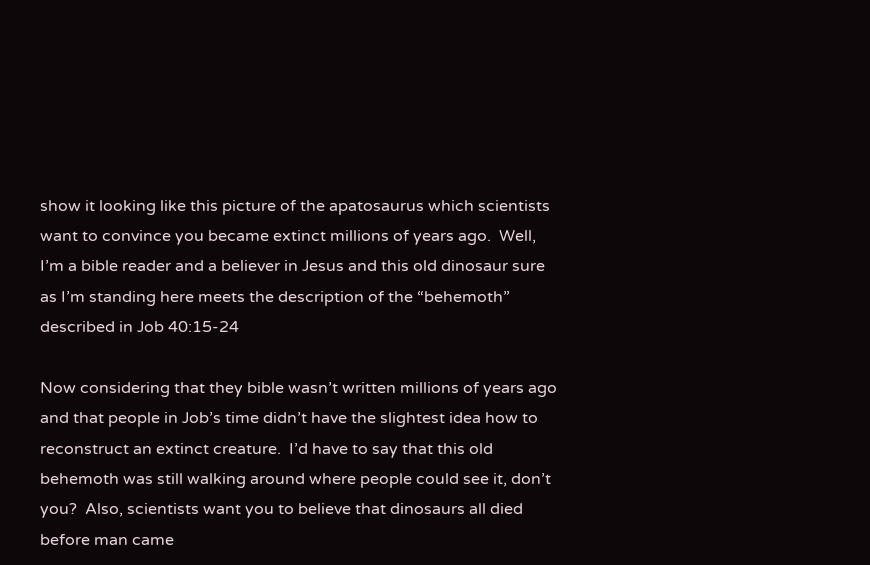show it looking like this picture of the apatosaurus which scientists want to convince you became extinct millions of years ago.  Well, I’m a bible reader and a believer in Jesus and this old dinosaur sure as I’m standing here meets the description of the “behemoth” described in Job 40:15-24

Now considering that they bible wasn’t written millions of years ago and that people in Job’s time didn’t have the slightest idea how to reconstruct an extinct creature.  I’d have to say that this old behemoth was still walking around where people could see it, don’t you?  Also, scientists want you to believe that dinosaurs all died before man came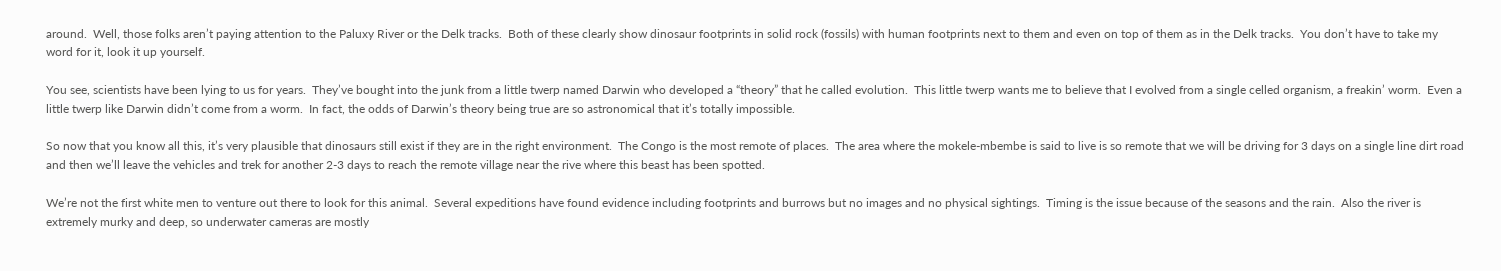around.  Well, those folks aren’t paying attention to the Paluxy River or the Delk tracks.  Both of these clearly show dinosaur footprints in solid rock (fossils) with human footprints next to them and even on top of them as in the Delk tracks.  You don’t have to take my word for it, look it up yourself.

You see, scientists have been lying to us for years.  They’ve bought into the junk from a little twerp named Darwin who developed a “theory” that he called evolution.  This little twerp wants me to believe that I evolved from a single celled organism, a freakin’ worm.  Even a little twerp like Darwin didn’t come from a worm.  In fact, the odds of Darwin’s theory being true are so astronomical that it’s totally impossible.

So now that you know all this, it’s very plausible that dinosaurs still exist if they are in the right environment.  The Congo is the most remote of places.  The area where the mokele-mbembe is said to live is so remote that we will be driving for 3 days on a single line dirt road and then we’ll leave the vehicles and trek for another 2-3 days to reach the remote village near the rive where this beast has been spotted.

We’re not the first white men to venture out there to look for this animal.  Several expeditions have found evidence including footprints and burrows but no images and no physical sightings.  Timing is the issue because of the seasons and the rain.  Also the river is extremely murky and deep, so underwater cameras are mostly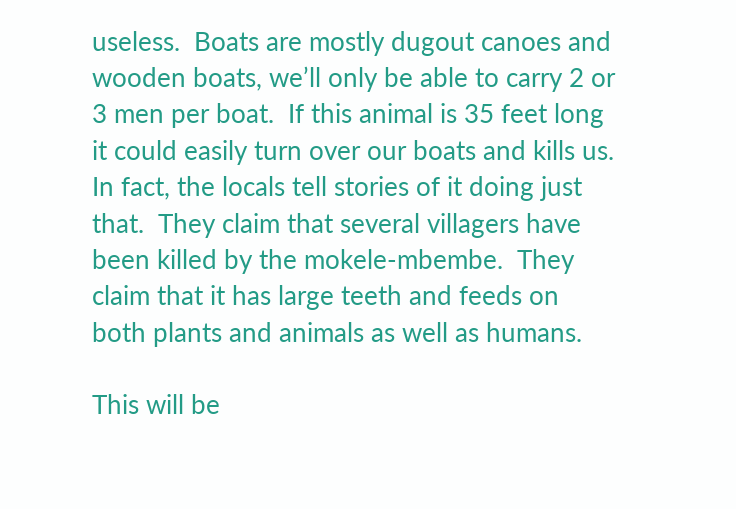useless.  Boats are mostly dugout canoes and wooden boats, we’ll only be able to carry 2 or 3 men per boat.  If this animal is 35 feet long it could easily turn over our boats and kills us.  In fact, the locals tell stories of it doing just that.  They claim that several villagers have been killed by the mokele-mbembe.  They claim that it has large teeth and feeds on both plants and animals as well as humans.

This will be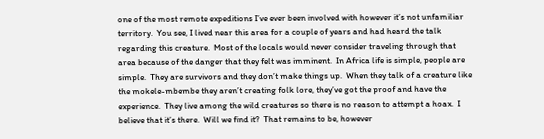one of the most remote expeditions I’ve ever been involved with however it’s not unfamiliar territory.  You see, I lived near this area for a couple of years and had heard the talk regarding this creature.  Most of the locals would never consider traveling through that area because of the danger that they felt was imminent.  In Africa life is simple, people are simple.  They are survivors and they don’t make things up.  When they talk of a creature like the mokele-mbembe they aren’t creating folk lore, they’ve got the proof and have the experience.  They live among the wild creatures so there is no reason to attempt a hoax.  I believe that it’s there.  Will we find it?  That remains to be, however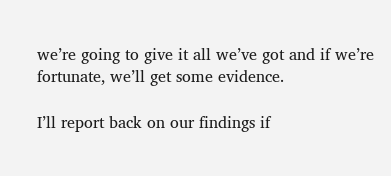we’re going to give it all we’ve got and if we’re fortunate, we’ll get some evidence.

I’ll report back on our findings if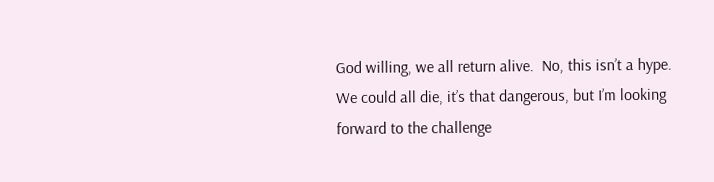God willing, we all return alive.  No, this isn’t a hype.  We could all die, it’s that dangerous, but I’m looking forward to the challenge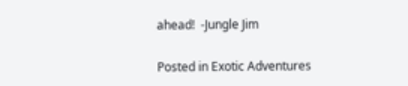ahead!  -Jungle Jim

Posted in Exotic Adventures